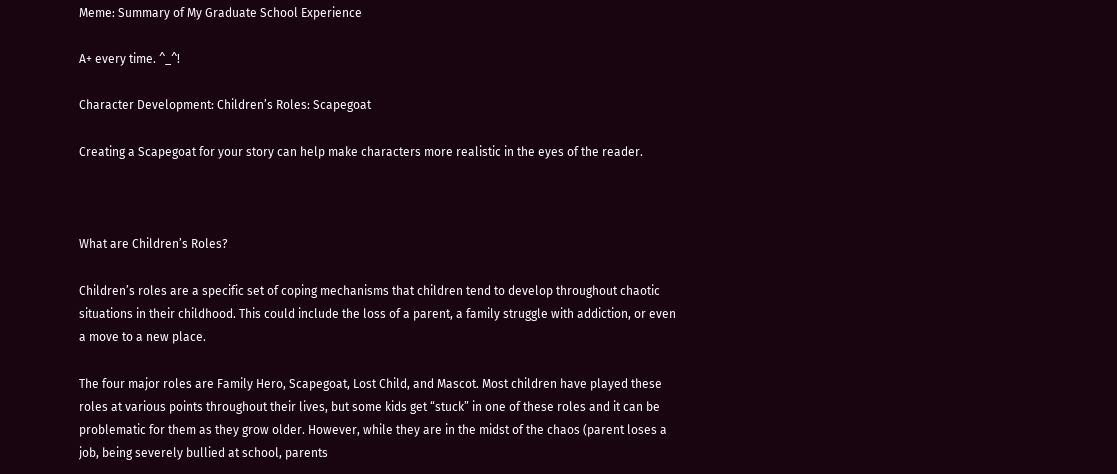Meme: Summary of My Graduate School Experience

A+ every time. ^_^!

Character Development: Children’s Roles: Scapegoat

Creating a Scapegoat for your story can help make characters more realistic in the eyes of the reader.



What are Children’s Roles?

Children’s roles are a specific set of coping mechanisms that children tend to develop throughout chaotic situations in their childhood. This could include the loss of a parent, a family struggle with addiction, or even a move to a new place.

The four major roles are Family Hero, Scapegoat, Lost Child, and Mascot. Most children have played these roles at various points throughout their lives, but some kids get “stuck” in one of these roles and it can be problematic for them as they grow older. However, while they are in the midst of the chaos (parent loses a job, being severely bullied at school, parents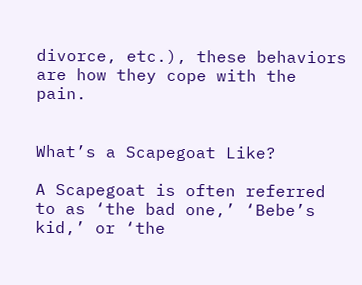divorce, etc.), these behaviors are how they cope with the pain.


What’s a Scapegoat Like?

A Scapegoat is often referred to as ‘the bad one,’ ‘Bebe’s kid,’ or ‘the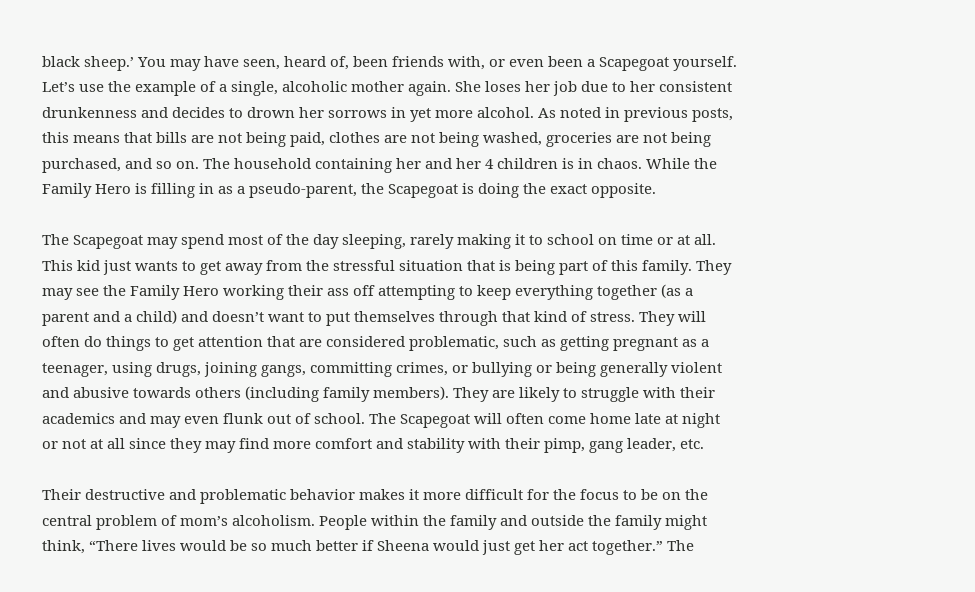black sheep.’ You may have seen, heard of, been friends with, or even been a Scapegoat yourself. Let’s use the example of a single, alcoholic mother again. She loses her job due to her consistent drunkenness and decides to drown her sorrows in yet more alcohol. As noted in previous posts, this means that bills are not being paid, clothes are not being washed, groceries are not being purchased, and so on. The household containing her and her 4 children is in chaos. While the Family Hero is filling in as a pseudo-parent, the Scapegoat is doing the exact opposite.

The Scapegoat may spend most of the day sleeping, rarely making it to school on time or at all. This kid just wants to get away from the stressful situation that is being part of this family. They may see the Family Hero working their ass off attempting to keep everything together (as a parent and a child) and doesn’t want to put themselves through that kind of stress. They will often do things to get attention that are considered problematic, such as getting pregnant as a teenager, using drugs, joining gangs, committing crimes, or bullying or being generally violent and abusive towards others (including family members). They are likely to struggle with their academics and may even flunk out of school. The Scapegoat will often come home late at night or not at all since they may find more comfort and stability with their pimp, gang leader, etc.

Their destructive and problematic behavior makes it more difficult for the focus to be on the central problem of mom’s alcoholism. People within the family and outside the family might think, “There lives would be so much better if Sheena would just get her act together.” The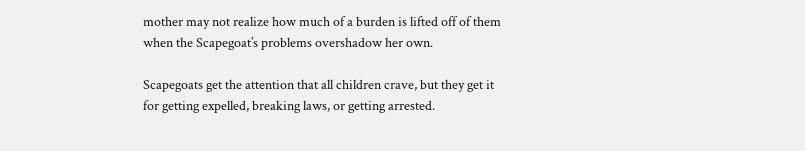mother may not realize how much of a burden is lifted off of them when the Scapegoat’s problems overshadow her own.

Scapegoats get the attention that all children crave, but they get it for getting expelled, breaking laws, or getting arrested.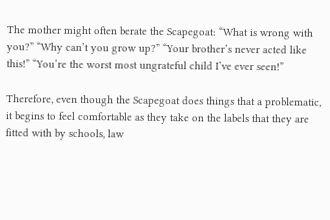The mother might often berate the Scapegoat: “What is wrong with you?” “Why can’t you grow up?” “Your brother’s never acted like this!” “You’re the worst most ungrateful child I’ve ever seen!”

Therefore, even though the Scapegoat does things that a problematic, it begins to feel comfortable as they take on the labels that they are fitted with by schools, law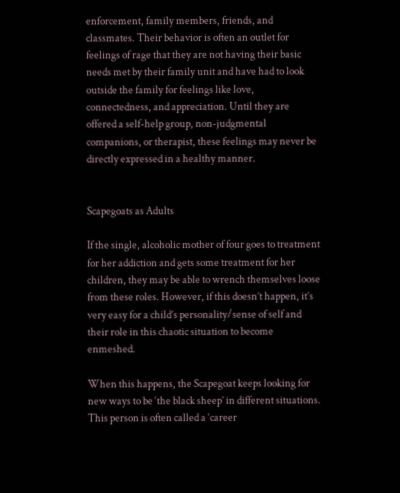enforcement, family members, friends, and classmates. Their behavior is often an outlet for feelings of rage that they are not having their basic needs met by their family unit and have had to look outside the family for feelings like love, connectedness, and appreciation. Until they are offered a self-help group, non-judgmental companions, or therapist, these feelings may never be directly expressed in a healthy manner.


Scapegoats as Adults

If the single, alcoholic mother of four goes to treatment for her addiction and gets some treatment for her children, they may be able to wrench themselves loose from these roles. However, if this doesn’t happen, it’s very easy for a child’s personality/sense of self and their role in this chaotic situation to become enmeshed.

When this happens, the Scapegoat keeps looking for new ways to be ‘the black sheep’ in different situations. This person is often called a ‘career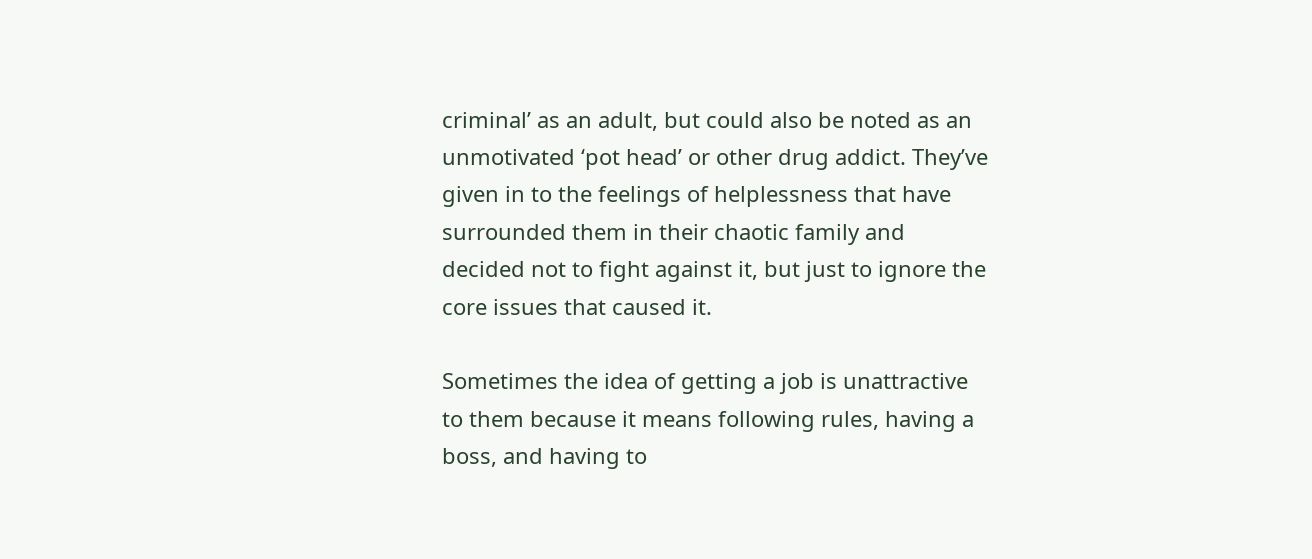criminal’ as an adult, but could also be noted as an unmotivated ‘pot head’ or other drug addict. They’ve given in to the feelings of helplessness that have surrounded them in their chaotic family and decided not to fight against it, but just to ignore the core issues that caused it.

Sometimes the idea of getting a job is unattractive to them because it means following rules, having a boss, and having to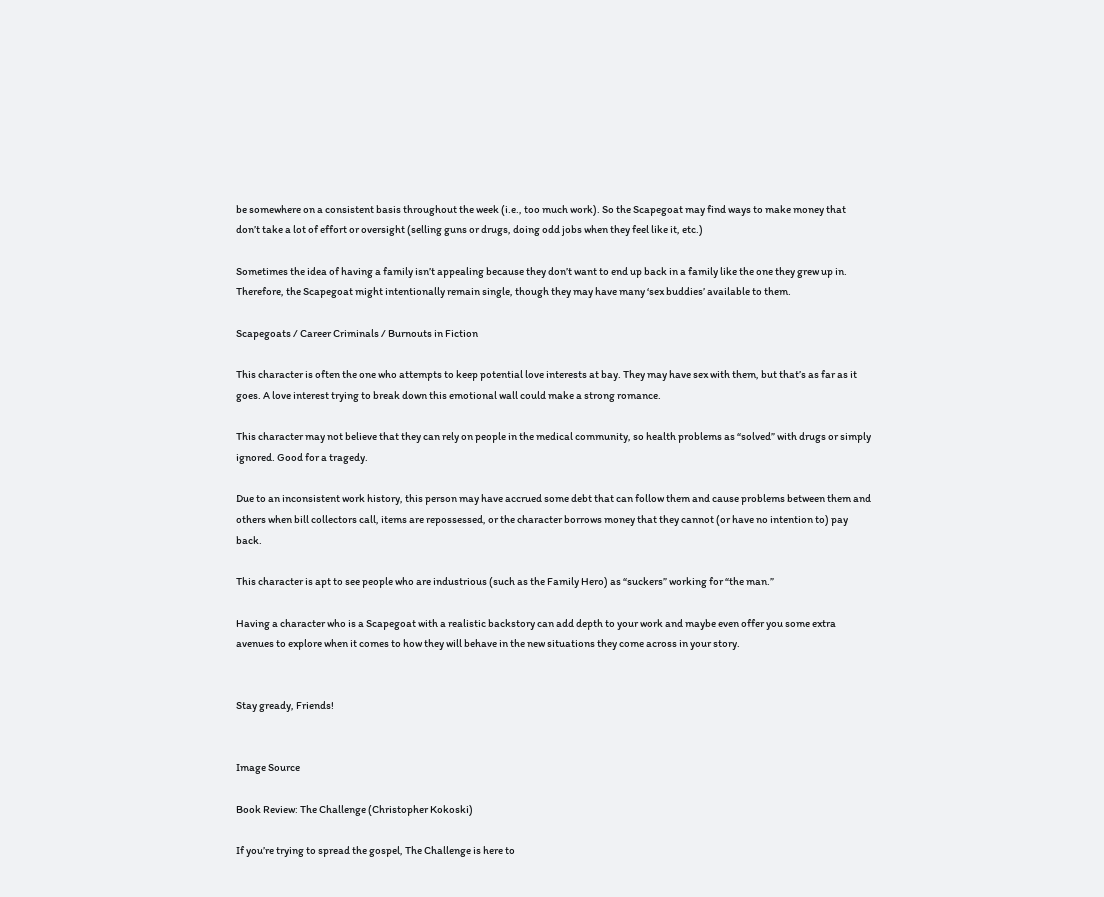be somewhere on a consistent basis throughout the week (i.e., too much work). So the Scapegoat may find ways to make money that don’t take a lot of effort or oversight (selling guns or drugs, doing odd jobs when they feel like it, etc.)

Sometimes the idea of having a family isn’t appealing because they don’t want to end up back in a family like the one they grew up in. Therefore, the Scapegoat might intentionally remain single, though they may have many ‘sex buddies’ available to them.

Scapegoats / Career Criminals / Burnouts in Fiction

This character is often the one who attempts to keep potential love interests at bay. They may have sex with them, but that’s as far as it goes. A love interest trying to break down this emotional wall could make a strong romance.

This character may not believe that they can rely on people in the medical community, so health problems as “solved” with drugs or simply ignored. Good for a tragedy.

Due to an inconsistent work history, this person may have accrued some debt that can follow them and cause problems between them and others when bill collectors call, items are repossessed, or the character borrows money that they cannot (or have no intention to) pay back.

This character is apt to see people who are industrious (such as the Family Hero) as “suckers” working for “the man.”

Having a character who is a Scapegoat with a realistic backstory can add depth to your work and maybe even offer you some extra avenues to explore when it comes to how they will behave in the new situations they come across in your story.


Stay gready, Friends!


Image Source

Book Review: The Challenge (Christopher Kokoski)

If you’re trying to spread the gospel, The Challenge is here to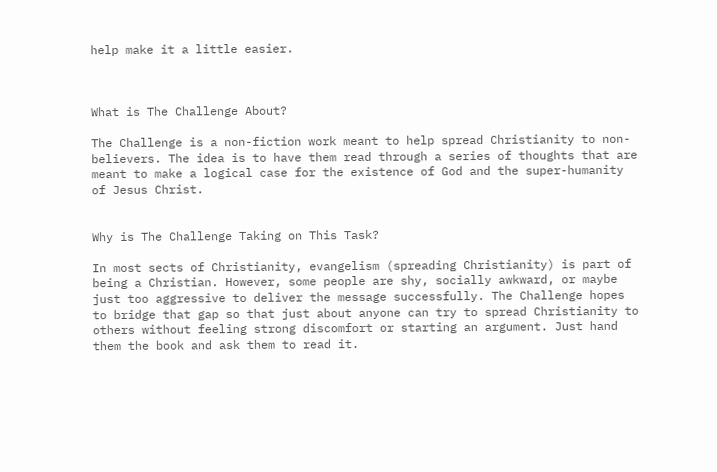help make it a little easier.



What is The Challenge About?

The Challenge is a non-fiction work meant to help spread Christianity to non-believers. The idea is to have them read through a series of thoughts that are meant to make a logical case for the existence of God and the super-humanity of Jesus Christ.


Why is The Challenge Taking on This Task?

In most sects of Christianity, evangelism (spreading Christianity) is part of being a Christian. However, some people are shy, socially awkward, or maybe just too aggressive to deliver the message successfully. The Challenge hopes to bridge that gap so that just about anyone can try to spread Christianity to others without feeling strong discomfort or starting an argument. Just hand them the book and ask them to read it.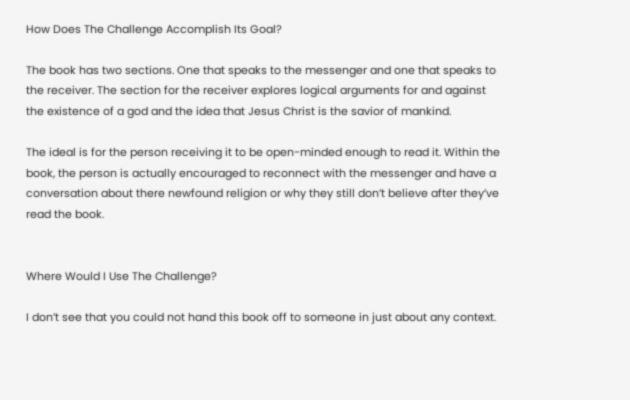How Does The Challenge Accomplish Its Goal?

The book has two sections. One that speaks to the messenger and one that speaks to the receiver. The section for the receiver explores logical arguments for and against the existence of a god and the idea that Jesus Christ is the savior of mankind.

The ideal is for the person receiving it to be open-minded enough to read it. Within the book, the person is actually encouraged to reconnect with the messenger and have a conversation about there newfound religion or why they still don’t believe after they’ve read the book.


Where Would I Use The Challenge?

I don’t see that you could not hand this book off to someone in just about any context.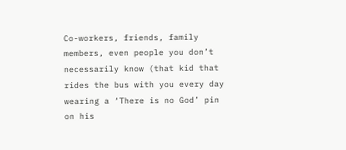Co-workers, friends, family members, even people you don’t necessarily know (that kid that rides the bus with you every day wearing a ‘There is no God’ pin on his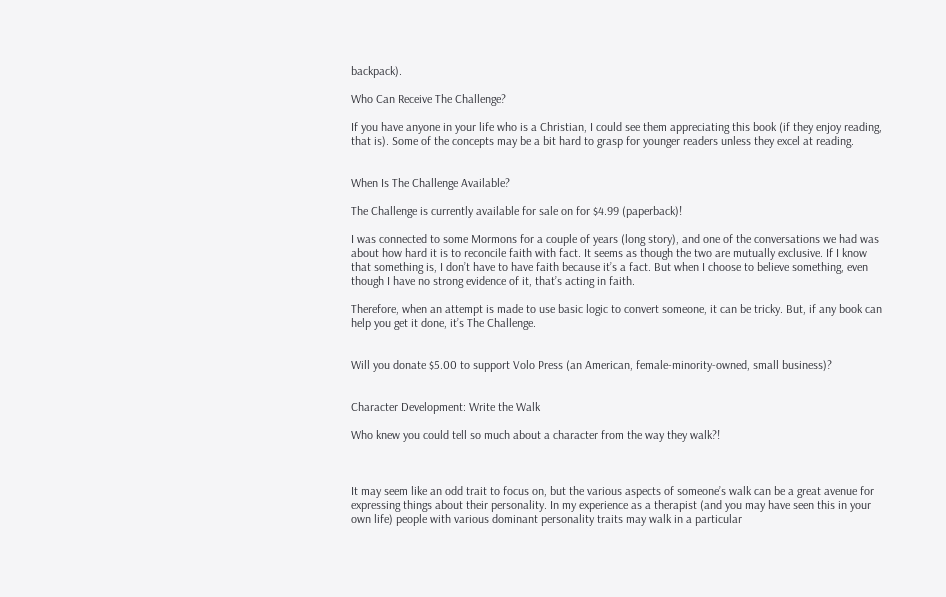backpack).

Who Can Receive The Challenge?

If you have anyone in your life who is a Christian, I could see them appreciating this book (if they enjoy reading, that is). Some of the concepts may be a bit hard to grasp for younger readers unless they excel at reading.


When Is The Challenge Available?

The Challenge is currently available for sale on for $4.99 (paperback)!

I was connected to some Mormons for a couple of years (long story), and one of the conversations we had was about how hard it is to reconcile faith with fact. It seems as though the two are mutually exclusive. If I know that something is, I don’t have to have faith because it’s a fact. But when I choose to believe something, even though I have no strong evidence of it, that’s acting in faith.

Therefore, when an attempt is made to use basic logic to convert someone, it can be tricky. But, if any book can help you get it done, it’s The Challenge.


Will you donate $5.00 to support Volo Press (an American, female-minority-owned, small business)?


Character Development: Write the Walk

Who knew you could tell so much about a character from the way they walk?!



It may seem like an odd trait to focus on, but the various aspects of someone’s walk can be a great avenue for expressing things about their personality. In my experience as a therapist (and you may have seen this in your own life) people with various dominant personality traits may walk in a particular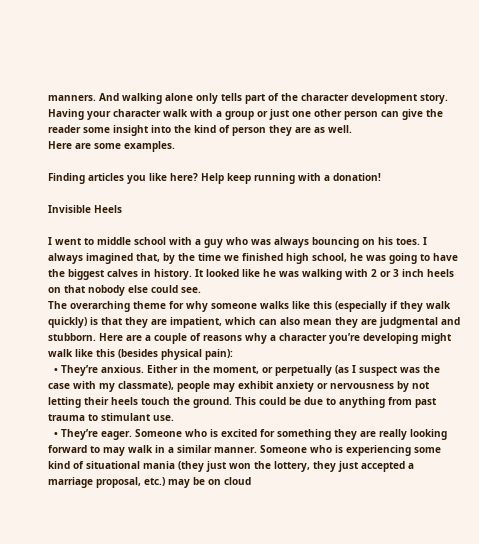manners. And walking alone only tells part of the character development story. Having your character walk with a group or just one other person can give the reader some insight into the kind of person they are as well.
Here are some examples.

Finding articles you like here? Help keep running with a donation!

Invisible Heels

I went to middle school with a guy who was always bouncing on his toes. I always imagined that, by the time we finished high school, he was going to have the biggest calves in history. It looked like he was walking with 2 or 3 inch heels on that nobody else could see.
The overarching theme for why someone walks like this (especially if they walk quickly) is that they are impatient, which can also mean they are judgmental and stubborn. Here are a couple of reasons why a character you’re developing might walk like this (besides physical pain):
  • They’re anxious. Either in the moment, or perpetually (as I suspect was the case with my classmate), people may exhibit anxiety or nervousness by not letting their heels touch the ground. This could be due to anything from past trauma to stimulant use.
  • They’re eager. Someone who is excited for something they are really looking forward to may walk in a similar manner. Someone who is experiencing some kind of situational mania (they just won the lottery, they just accepted a marriage proposal, etc.) may be on cloud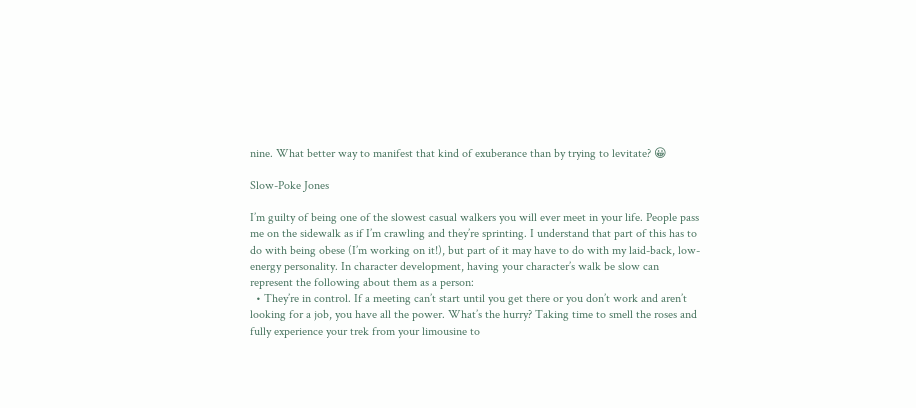nine. What better way to manifest that kind of exuberance than by trying to levitate? 😀

Slow-Poke Jones

I’m guilty of being one of the slowest casual walkers you will ever meet in your life. People pass me on the sidewalk as if I’m crawling and they’re sprinting. I understand that part of this has to do with being obese (I’m working on it!), but part of it may have to do with my laid-back, low-energy personality. In character development, having your character’s walk be slow can represent the following about them as a person:
  • They’re in control. If a meeting can’t start until you get there or you don’t work and aren’t looking for a job, you have all the power. What’s the hurry? Taking time to smell the roses and fully experience your trek from your limousine to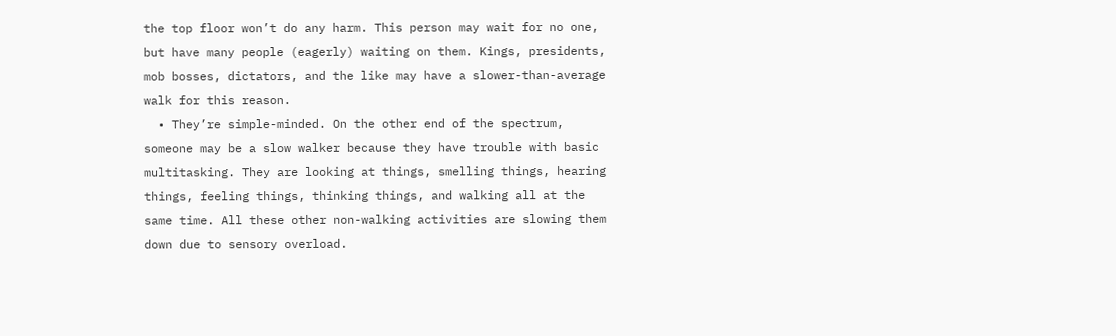the top floor won’t do any harm. This person may wait for no one, but have many people (eagerly) waiting on them. Kings, presidents, mob bosses, dictators, and the like may have a slower-than-average walk for this reason.
  • They’re simple-minded. On the other end of the spectrum, someone may be a slow walker because they have trouble with basic multitasking. They are looking at things, smelling things, hearing things, feeling things, thinking things, and walking all at the same time. All these other non-walking activities are slowing them down due to sensory overload.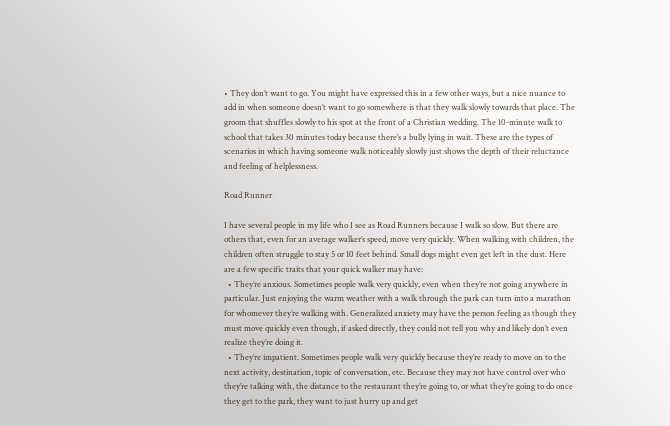• They don’t want to go. You might have expressed this in a few other ways, but a nice nuance to add in when someone doesn’t want to go somewhere is that they walk slowly towards that place. The groom that shuffles slowly to his spot at the front of a Christian wedding. The 10-minute walk to school that takes 30 minutes today because there’s a bully lying in wait. These are the types of scenarios in which having someone walk noticeably slowly just shows the depth of their reluctance and feeling of helplessness.

Road Runner

I have several people in my life who I see as Road Runners because I walk so slow. But there are others that, even for an average walker’s speed, move very quickly. When walking with children, the children often struggle to stay 5 or 10 feet behind. Small dogs might even get left in the dust. Here are a few specific traits that your quick walker may have:
  • They’re anxious. Sometimes people walk very quickly, even when they’re not going anywhere in particular. Just enjoying the warm weather with a walk through the park can turn into a marathon for whomever they’re walking with. Generalized anxiety may have the person feeling as though they must move quickly even though, if asked directly, they could not tell you why and likely don’t even realize they’re doing it.
  • They’re impatient. Sometimes people walk very quickly because they’re ready to move on to the next activity, destination, topic of conversation, etc. Because they may not have control over who they’re talking with, the distance to the restaurant they’re going to, or what they’re going to do once they get to the park, they want to just hurry up and get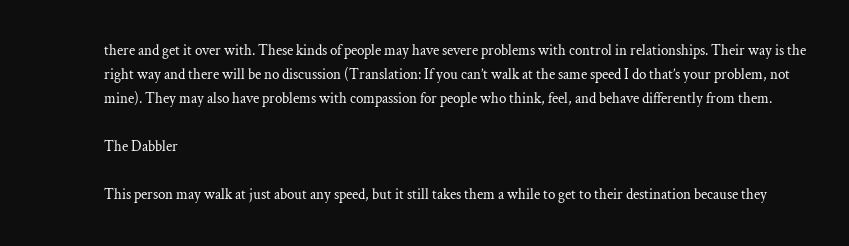there and get it over with. These kinds of people may have severe problems with control in relationships. Their way is the right way and there will be no discussion (Translation: If you can’t walk at the same speed I do that’s your problem, not mine). They may also have problems with compassion for people who think, feel, and behave differently from them.

The Dabbler

This person may walk at just about any speed, but it still takes them a while to get to their destination because they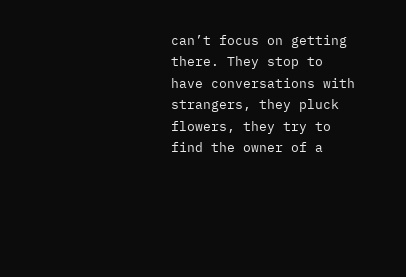can’t focus on getting there. They stop to have conversations with strangers, they pluck flowers, they try to find the owner of a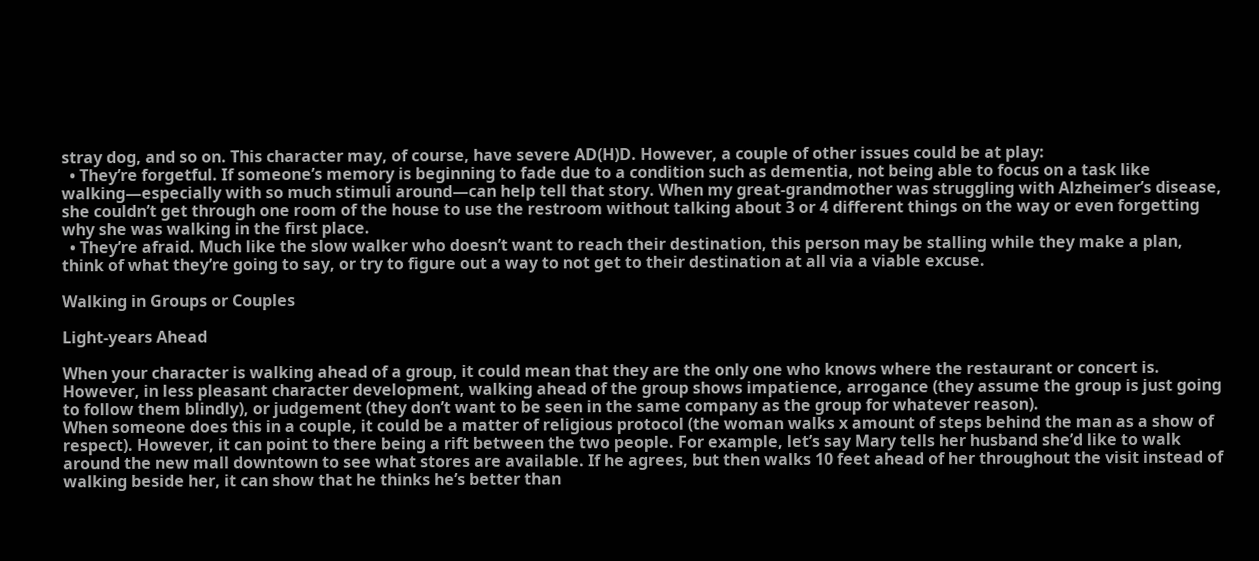stray dog, and so on. This character may, of course, have severe AD(H)D. However, a couple of other issues could be at play:
  • They’re forgetful. If someone’s memory is beginning to fade due to a condition such as dementia, not being able to focus on a task like walking—especially with so much stimuli around—can help tell that story. When my great-grandmother was struggling with Alzheimer’s disease, she couldn’t get through one room of the house to use the restroom without talking about 3 or 4 different things on the way or even forgetting why she was walking in the first place.
  • They’re afraid. Much like the slow walker who doesn’t want to reach their destination, this person may be stalling while they make a plan, think of what they’re going to say, or try to figure out a way to not get to their destination at all via a viable excuse.

Walking in Groups or Couples

Light-years Ahead

When your character is walking ahead of a group, it could mean that they are the only one who knows where the restaurant or concert is. However, in less pleasant character development, walking ahead of the group shows impatience, arrogance (they assume the group is just going to follow them blindly), or judgement (they don’t want to be seen in the same company as the group for whatever reason).
When someone does this in a couple, it could be a matter of religious protocol (the woman walks x amount of steps behind the man as a show of respect). However, it can point to there being a rift between the two people. For example, let’s say Mary tells her husband she’d like to walk around the new mall downtown to see what stores are available. If he agrees, but then walks 10 feet ahead of her throughout the visit instead of walking beside her, it can show that he thinks he’s better than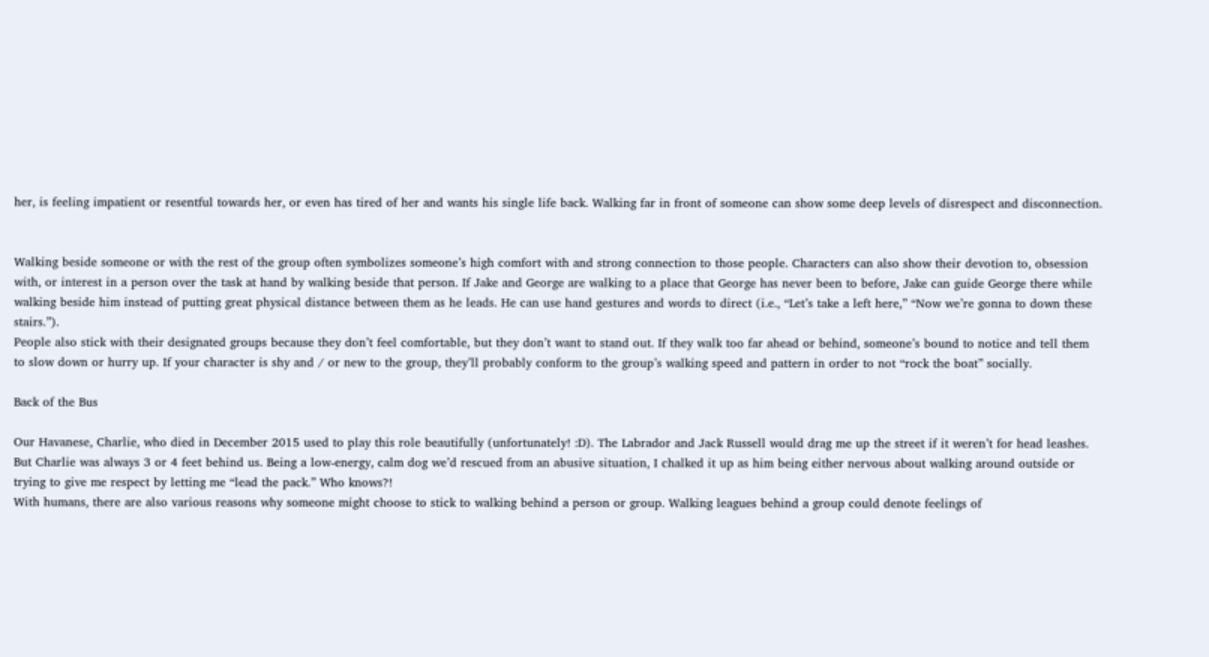her, is feeling impatient or resentful towards her, or even has tired of her and wants his single life back. Walking far in front of someone can show some deep levels of disrespect and disconnection.


Walking beside someone or with the rest of the group often symbolizes someone’s high comfort with and strong connection to those people. Characters can also show their devotion to, obsession with, or interest in a person over the task at hand by walking beside that person. If Jake and George are walking to a place that George has never been to before, Jake can guide George there while walking beside him instead of putting great physical distance between them as he leads. He can use hand gestures and words to direct (i.e., “Let’s take a left here,” “Now we’re gonna to down these stairs.”).
People also stick with their designated groups because they don’t feel comfortable, but they don’t want to stand out. If they walk too far ahead or behind, someone’s bound to notice and tell them to slow down or hurry up. If your character is shy and / or new to the group, they’ll probably conform to the group’s walking speed and pattern in order to not “rock the boat” socially.

Back of the Bus

Our Havanese, Charlie, who died in December 2015 used to play this role beautifully (unfortunately! :D). The Labrador and Jack Russell would drag me up the street if it weren’t for head leashes. But Charlie was always 3 or 4 feet behind us. Being a low-energy, calm dog we’d rescued from an abusive situation, I chalked it up as him being either nervous about walking around outside or trying to give me respect by letting me “lead the pack.” Who knows?!
With humans, there are also various reasons why someone might choose to stick to walking behind a person or group. Walking leagues behind a group could denote feelings of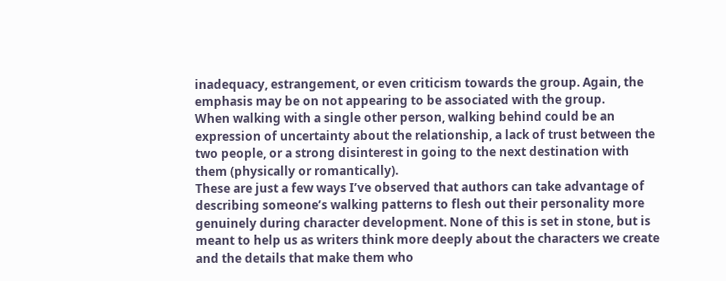inadequacy, estrangement, or even criticism towards the group. Again, the emphasis may be on not appearing to be associated with the group.
When walking with a single other person, walking behind could be an expression of uncertainty about the relationship, a lack of trust between the two people, or a strong disinterest in going to the next destination with them (physically or romantically).
These are just a few ways I’ve observed that authors can take advantage of describing someone’s walking patterns to flesh out their personality more genuinely during character development. None of this is set in stone, but is meant to help us as writers think more deeply about the characters we create and the details that make them who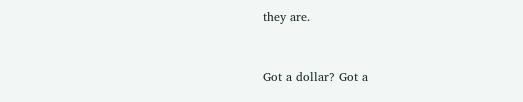they are.


Got a dollar? Got a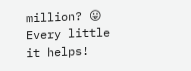million? 😛 Every little it helps!